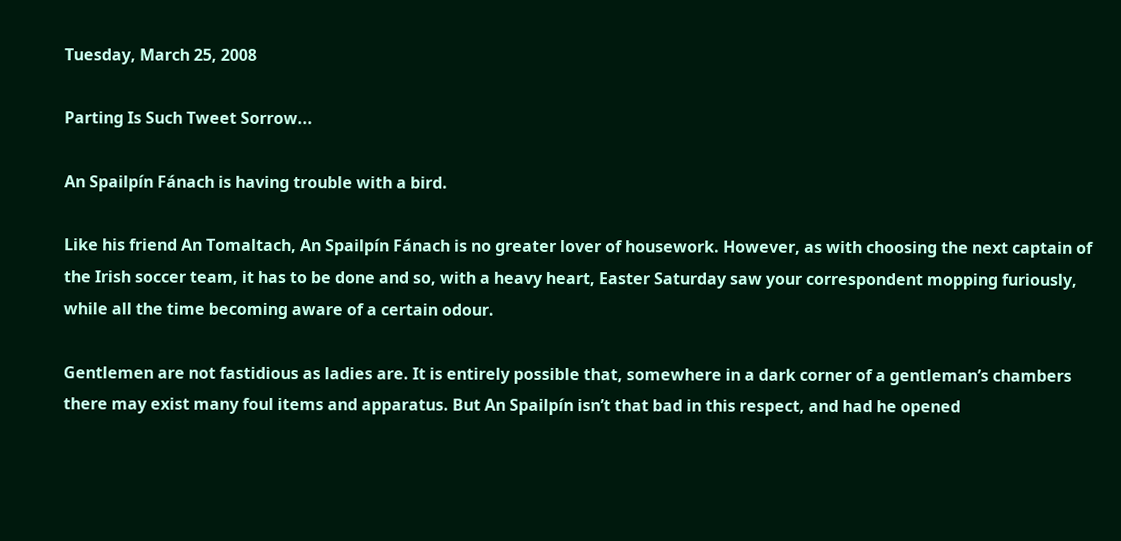Tuesday, March 25, 2008

Parting Is Such Tweet Sorrow...

An Spailpín Fánach is having trouble with a bird.

Like his friend An Tomaltach, An Spailpín Fánach is no greater lover of housework. However, as with choosing the next captain of the Irish soccer team, it has to be done and so, with a heavy heart, Easter Saturday saw your correspondent mopping furiously, while all the time becoming aware of a certain odour.

Gentlemen are not fastidious as ladies are. It is entirely possible that, somewhere in a dark corner of a gentleman’s chambers there may exist many foul items and apparatus. But An Spailpín isn’t that bad in this respect, and had he opened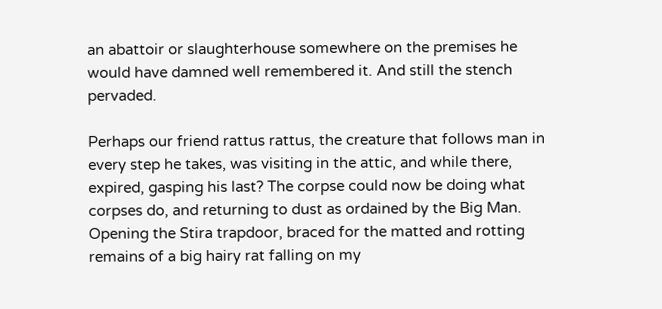an abattoir or slaughterhouse somewhere on the premises he would have damned well remembered it. And still the stench pervaded.

Perhaps our friend rattus rattus, the creature that follows man in every step he takes, was visiting in the attic, and while there, expired, gasping his last? The corpse could now be doing what corpses do, and returning to dust as ordained by the Big Man. Opening the Stira trapdoor, braced for the matted and rotting remains of a big hairy rat falling on my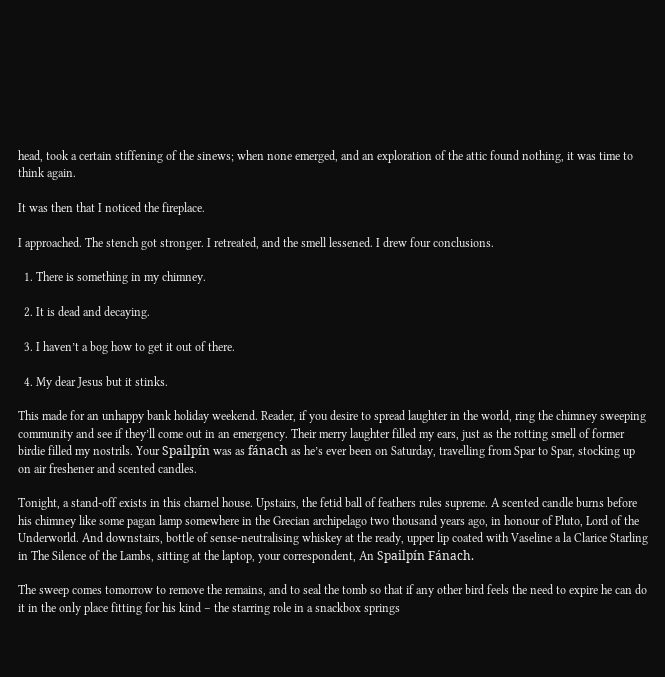head, took a certain stiffening of the sinews; when none emerged, and an exploration of the attic found nothing, it was time to think again.

It was then that I noticed the fireplace.

I approached. The stench got stronger. I retreated, and the smell lessened. I drew four conclusions.

  1. There is something in my chimney.

  2. It is dead and decaying.

  3. I haven’t a bog how to get it out of there.

  4. My dear Jesus but it stinks.

This made for an unhappy bank holiday weekend. Reader, if you desire to spread laughter in the world, ring the chimney sweeping community and see if they’ll come out in an emergency. Their merry laughter filled my ears, just as the rotting smell of former birdie filled my nostrils. Your Spailpín was as fánach as he’s ever been on Saturday, travelling from Spar to Spar, stocking up on air freshener and scented candles.

Tonight, a stand-off exists in this charnel house. Upstairs, the fetid ball of feathers rules supreme. A scented candle burns before his chimney like some pagan lamp somewhere in the Grecian archipelago two thousand years ago, in honour of Pluto, Lord of the Underworld. And downstairs, bottle of sense-neutralising whiskey at the ready, upper lip coated with Vaseline a la Clarice Starling in The Silence of the Lambs, sitting at the laptop, your correspondent, An Spailpín Fánach.

The sweep comes tomorrow to remove the remains, and to seal the tomb so that if any other bird feels the need to expire he can do it in the only place fitting for his kind – the starring role in a snackbox springs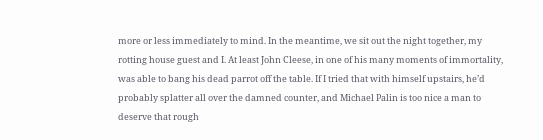more or less immediately to mind. In the meantime, we sit out the night together, my rotting house guest and I. At least John Cleese, in one of his many moments of immortality, was able to bang his dead parrot off the table. If I tried that with himself upstairs, he’d probably splatter all over the damned counter, and Michael Palin is too nice a man to deserve that rough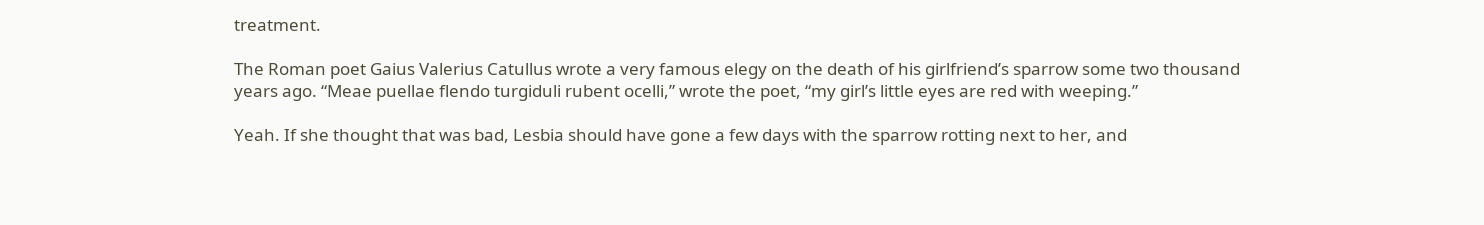treatment.

The Roman poet Gaius Valerius Catullus wrote a very famous elegy on the death of his girlfriend’s sparrow some two thousand years ago. “Meae puellae flendo turgiduli rubent ocelli,” wrote the poet, “my girl’s little eyes are red with weeping.”

Yeah. If she thought that was bad, Lesbia should have gone a few days with the sparrow rotting next to her, and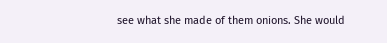see what she made of them onions. She would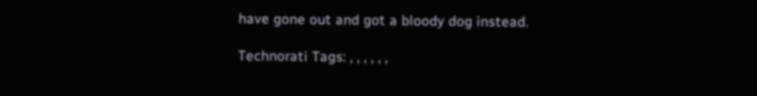have gone out and got a bloody dog instead.

Technorati Tags: , , , , , ,